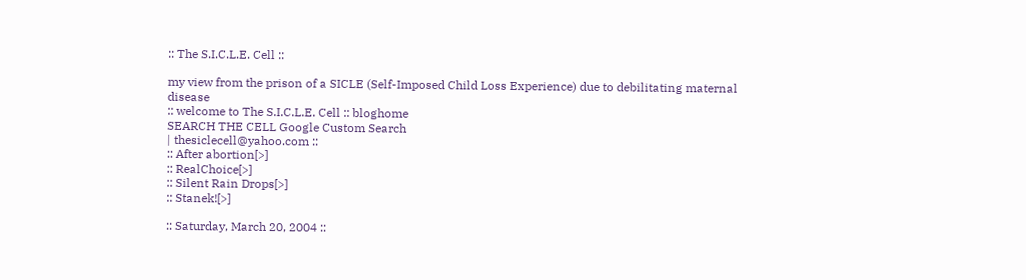:: The S.I.C.L.E. Cell ::

my view from the prison of a SICLE (Self-Imposed Child Loss Experience) due to debilitating maternal disease
:: welcome to The S.I.C.L.E. Cell :: bloghome
SEARCH THE CELL Google Custom Search
| thesiclecell@yahoo.com ::
:: After abortion[>]
:: RealChoice[>]
:: Silent Rain Drops[>]
:: Stanek![>]

:: Saturday, March 20, 2004 ::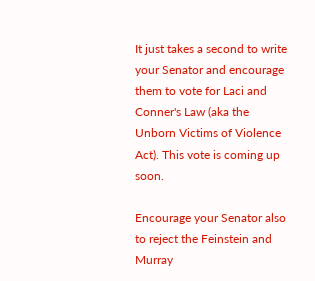It just takes a second to write your Senator and encourage them to vote for Laci and Conner's Law (aka the Unborn Victims of Violence Act). This vote is coming up soon.

Encourage your Senator also to reject the Feinstein and Murray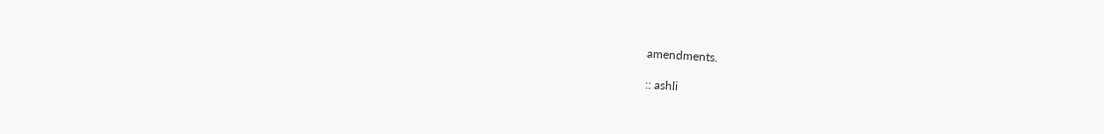amendments.

:: ashli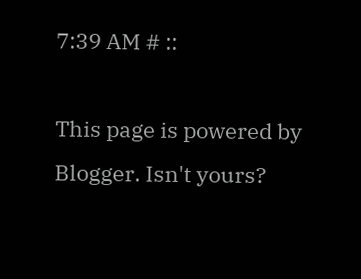7:39 AM # ::

This page is powered by Blogger. Isn't yours?